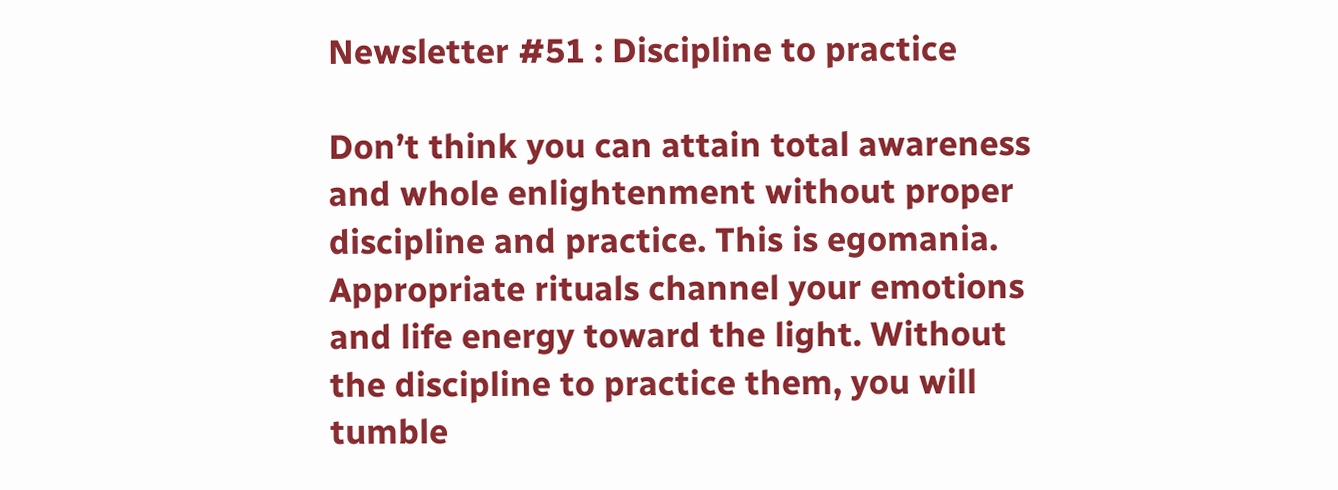Newsletter #51 : Discipline to practice

Don’t think you can attain total awareness and whole enlightenment without proper discipline and practice. This is egomania. Appropriate rituals channel your emotions and life energy toward the light. Without the discipline to practice them, you will tumble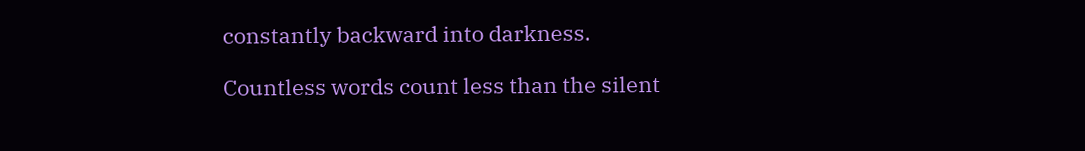constantly backward into darkness.

Countless words count less than the silent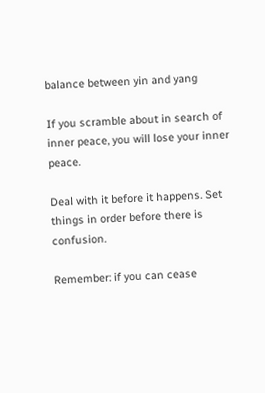balance between yin and yang

If you scramble about in search of inner peace, you will lose your inner peace.

Deal with it before it happens. Set things in order before there is confusion.

Remember: if you can cease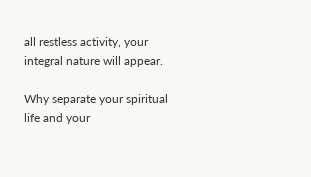all restless activity, your integral nature will appear.

Why separate your spiritual life and your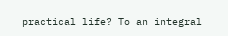practical life? To an integral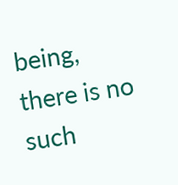being, there is no such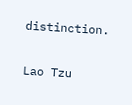distinction.

Lao Tzu